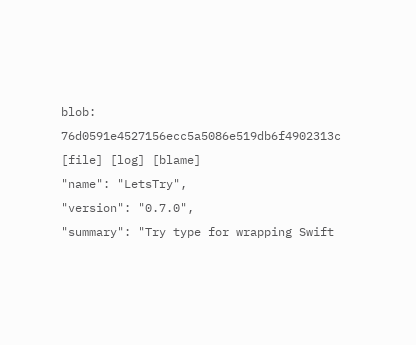blob: 76d0591e4527156ecc5a5086e519db6f4902313c [file] [log] [blame]
"name": "LetsTry",
"version": "0.7.0",
"summary": "Try type for wrapping Swift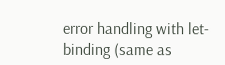error handling with let-binding (same as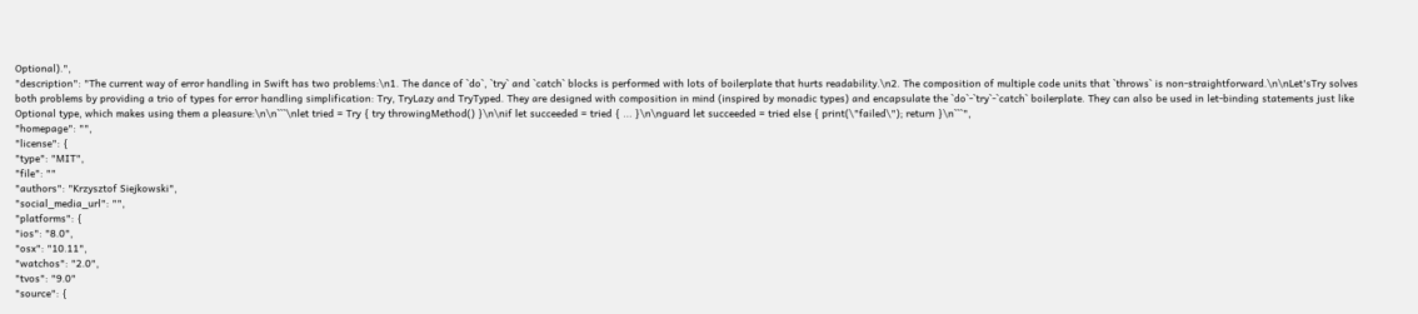Optional).",
"description": "The current way of error handling in Swift has two problems:\n1. The dance of `do`, `try` and `catch` blocks is performed with lots of boilerplate that hurts readability.\n2. The composition of multiple code units that `throws` is non-straightforward.\n\nLet'sTry solves both problems by providing a trio of types for error handling simplification: Try, TryLazy and TryTyped. They are designed with composition in mind (inspired by monadic types) and encapsulate the `do`-`try`-`catch` boilerplate. They can also be used in let-binding statements just like Optional type, which makes using them a pleasure:\n\n```\nlet tried = Try { try throwingMethod() }\n\nif let succeeded = tried { ... }\n\nguard let succeeded = tried else { print(\"failed\"); return }\n```",
"homepage": "",
"license": {
"type": "MIT",
"file": ""
"authors": "Krzysztof Siejkowski",
"social_media_url": "",
"platforms": {
"ios": "8.0",
"osx": "10.11",
"watchos": "2.0",
"tvos": "9.0"
"source": {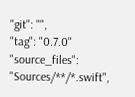"git": "",
"tag": "0.7.0"
"source_files": "Sources/**/*.swift",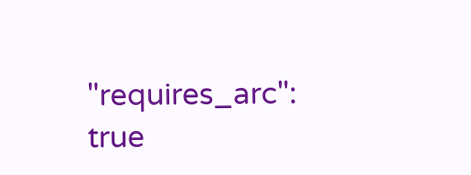"requires_arc": true